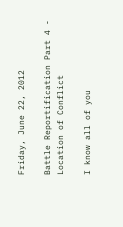Friday, June 22, 2012

Battle Reportification Part 4 - Location of Conflict

I know all of you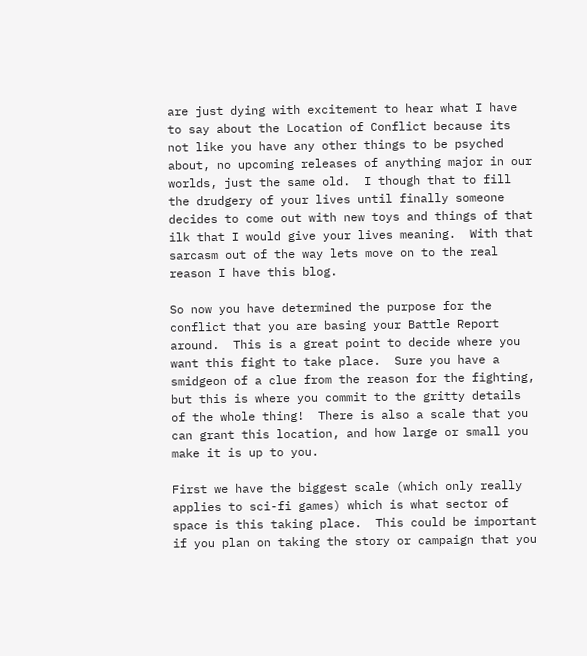are just dying with excitement to hear what I have to say about the Location of Conflict because its not like you have any other things to be psyched about, no upcoming releases of anything major in our worlds, just the same old.  I though that to fill the drudgery of your lives until finally someone decides to come out with new toys and things of that ilk that I would give your lives meaning.  With that sarcasm out of the way lets move on to the real reason I have this blog.

So now you have determined the purpose for the conflict that you are basing your Battle Report around.  This is a great point to decide where you want this fight to take place.  Sure you have a smidgeon of a clue from the reason for the fighting, but this is where you commit to the gritty details of the whole thing!  There is also a scale that you can grant this location, and how large or small you make it is up to you.

First we have the biggest scale (which only really applies to sci-fi games) which is what sector of space is this taking place.  This could be important if you plan on taking the story or campaign that you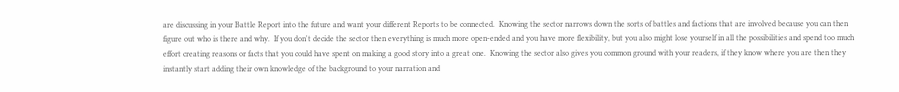are discussing in your Battle Report into the future and want your different Reports to be connected.  Knowing the sector narrows down the sorts of battles and factions that are involved because you can then figure out who is there and why.  If you don't decide the sector then everything is much more open-ended and you have more flexibility, but you also might lose yourself in all the possibilities and spend too much effort creating reasons or facts that you could have spent on making a good story into a great one.  Knowing the sector also gives you common ground with your readers, if they know where you are then they instantly start adding their own knowledge of the background to your narration and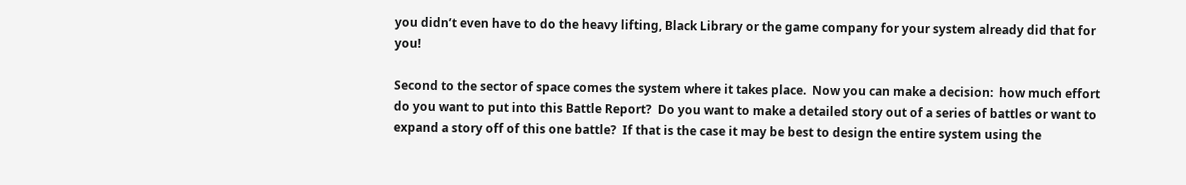you didn’t even have to do the heavy lifting, Black Library or the game company for your system already did that for you!

Second to the sector of space comes the system where it takes place.  Now you can make a decision:  how much effort do you want to put into this Battle Report?  Do you want to make a detailed story out of a series of battles or want to expand a story off of this one battle?  If that is the case it may be best to design the entire system using the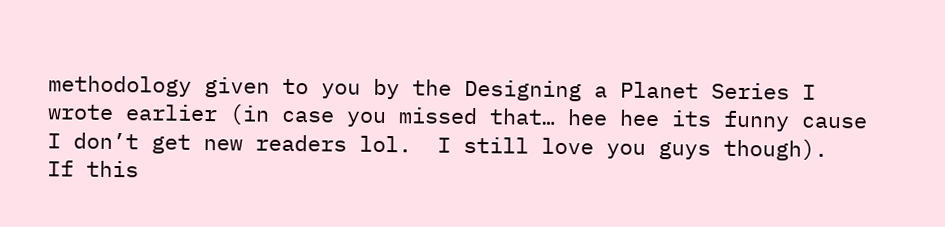methodology given to you by the Designing a Planet Series I wrote earlier (in case you missed that… hee hee its funny cause I don’t get new readers lol.  I still love you guys though).  If this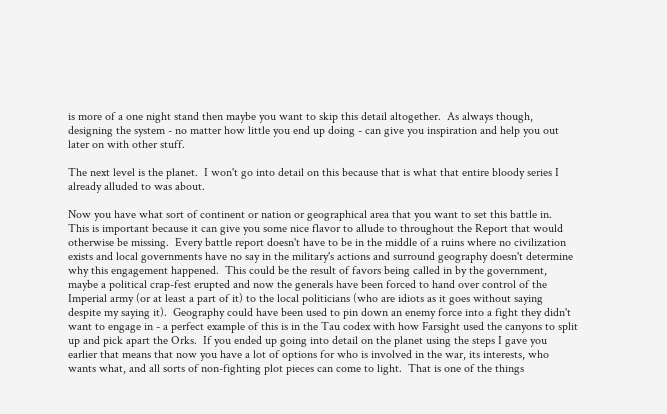is more of a one night stand then maybe you want to skip this detail altogether.  As always though, designing the system - no matter how little you end up doing - can give you inspiration and help you out later on with other stuff.

The next level is the planet.  I won't go into detail on this because that is what that entire bloody series I already alluded to was about.

Now you have what sort of continent or nation or geographical area that you want to set this battle in.  This is important because it can give you some nice flavor to allude to throughout the Report that would otherwise be missing.  Every battle report doesn't have to be in the middle of a ruins where no civilization exists and local governments have no say in the military's actions and surround geography doesn't determine why this engagement happened.  This could be the result of favors being called in by the government, maybe a political crap-fest erupted and now the generals have been forced to hand over control of the Imperial army (or at least a part of it) to the local politicians (who are idiots as it goes without saying despite my saying it).  Geography could have been used to pin down an enemy force into a fight they didn't want to engage in - a perfect example of this is in the Tau codex with how Farsight used the canyons to split up and pick apart the Orks.  If you ended up going into detail on the planet using the steps I gave you earlier that means that now you have a lot of options for who is involved in the war, its interests, who wants what, and all sorts of non-fighting plot pieces can come to light.  That is one of the things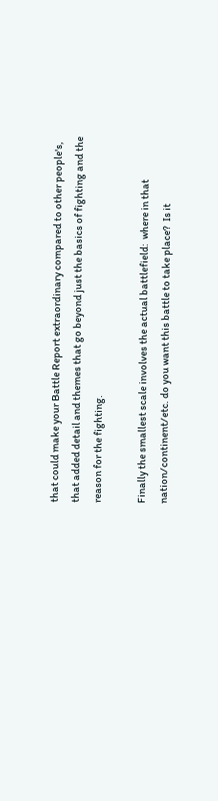that could make your Battle Report extraordinary compared to other people's, that added detail and themes that go beyond just the basics of fighting and the reason for the fighting.

Finally the smallest scale involves the actual battlefield:  where in that nation/continent/etc. do you want this battle to take place?  Is it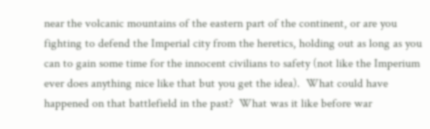near the volcanic mountains of the eastern part of the continent, or are you fighting to defend the Imperial city from the heretics, holding out as long as you can to gain some time for the innocent civilians to safety (not like the Imperium ever does anything nice like that but you get the idea).  What could have happened on that battlefield in the past?  What was it like before war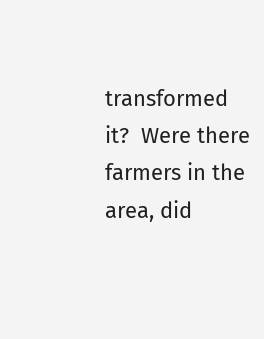transformed it?  Were there farmers in the area, did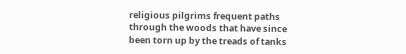religious pilgrims frequent paths through the woods that have since been torn up by the treads of tanks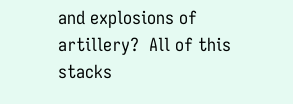and explosions of artillery?  All of this stacks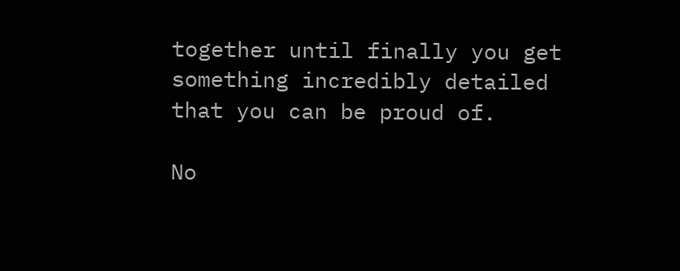together until finally you get something incredibly detailed that you can be proud of.

No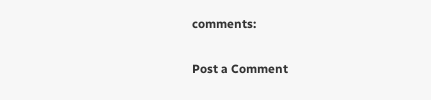comments:

Post a Comment